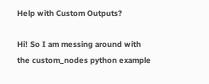Help with Custom Outputs?

Hi! So I am messing around with the custom_nodes python example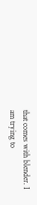that comes with blender. I am trying to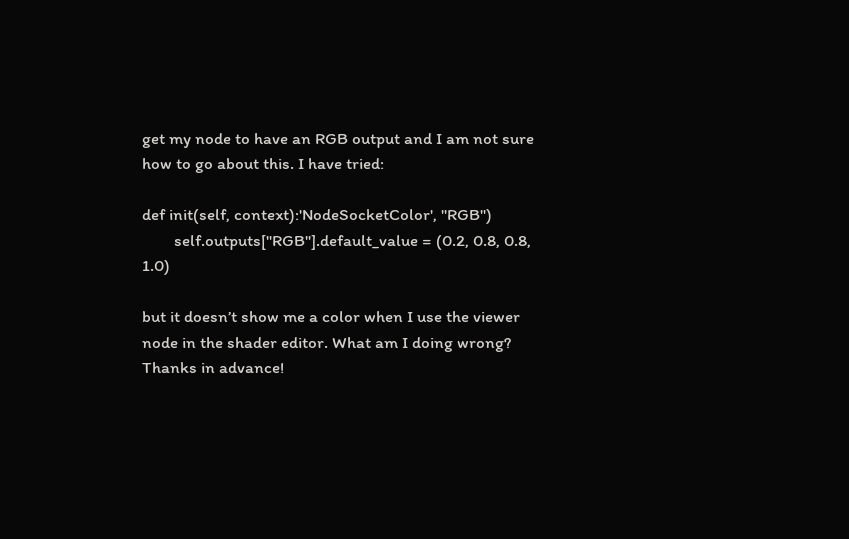get my node to have an RGB output and I am not sure how to go about this. I have tried:

def init(self, context):'NodeSocketColor', "RGB")
        self.outputs["RGB"].default_value = (0.2, 0.8, 0.8, 1.0)

but it doesn’t show me a color when I use the viewer node in the shader editor. What am I doing wrong? Thanks in advance!